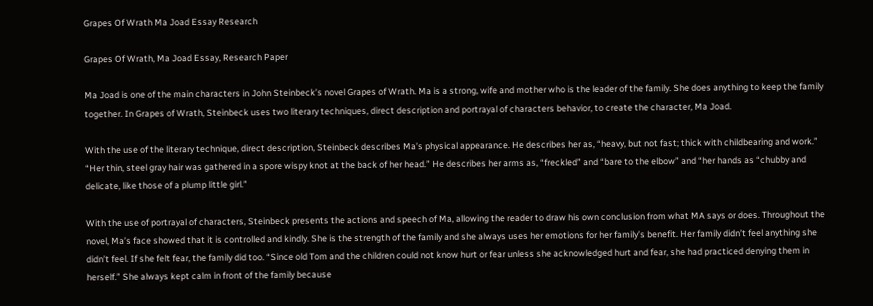Grapes Of Wrath Ma Joad Essay Research

Grapes Of Wrath, Ma Joad Essay, Research Paper

Ma Joad is one of the main characters in John Steinbeck’s novel Grapes of Wrath. Ma is a strong, wife and mother who is the leader of the family. She does anything to keep the family together. In Grapes of Wrath, Steinbeck uses two literary techniques, direct description and portrayal of characters behavior, to create the character, Ma Joad.

With the use of the literary technique, direct description, Steinbeck describes Ma’s physical appearance. He describes her as, “heavy, but not fast; thick with childbearing and work.” “Her thin, steel gray hair was gathered in a spore wispy knot at the back of her head.” He describes her arms as, “freckled” and “bare to the elbow” and “her hands as “chubby and delicate, like those of a plump little girl.”

With the use of portrayal of characters, Steinbeck presents the actions and speech of Ma, allowing the reader to draw his own conclusion from what MA says or does. Throughout the novel, Ma’s face showed that it is controlled and kindly. She is the strength of the family and she always uses her emotions for her family’s benefit. Her family didn’t feel anything she didn’t feel. If she felt fear, the family did too. “Since old Tom and the children could not know hurt or fear unless she acknowledged hurt and fear, she had practiced denying them in herself.” She always kept calm in front of the family because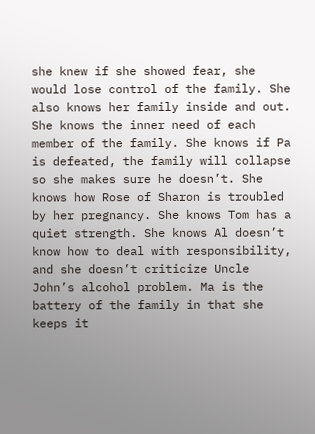she knew if she showed fear, she would lose control of the family. She also knows her family inside and out. She knows the inner need of each member of the family. She knows if Pa is defeated, the family will collapse so she makes sure he doesn’t. She knows how Rose of Sharon is troubled by her pregnancy. She knows Tom has a quiet strength. She knows Al doesn’t know how to deal with responsibility, and she doesn’t criticize Uncle John’s alcohol problem. Ma is the battery of the family in that she keeps it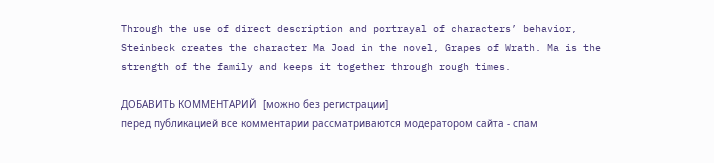Through the use of direct description and portrayal of characters’ behavior, Steinbeck creates the character Ma Joad in the novel, Grapes of Wrath. Ma is the strength of the family and keeps it together through rough times.

ДОБАВИТЬ КОММЕНТАРИЙ  [можно без регистрации]
перед публикацией все комментарии рассматриваются модератором сайта - спам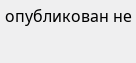опубликован не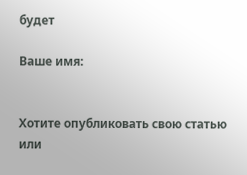будет

Ваше имя:


Хотите опубликовать свою статью или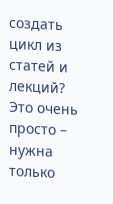создать цикл из статей и лекций?
Это очень просто – нужна только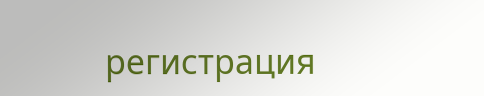регистрация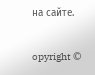на сайте.

opyright ©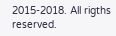2015-2018. All rigths reserved.